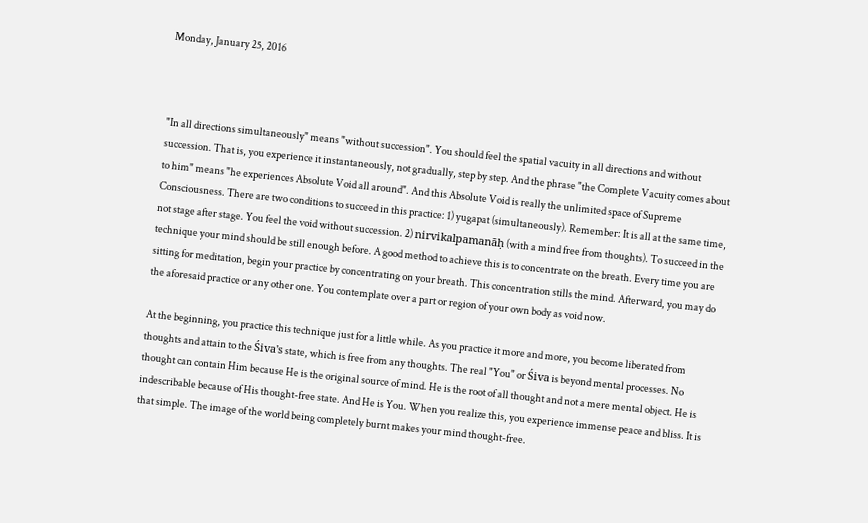Monday, January 25, 2016



"In all directions simultaneously" means "without succession". You should feel the spatial vacuity in all directions and without succession. That is, you experience it instantaneously, not gradually, step by step. And the phrase "the Complete Vacuity comes about to him" means "he experiences Absolute Void all around". And this Absolute Void is really the unlimited space of Supreme Consciousness. There are two conditions to succeed in this practice: 1) yugapat (simultaneously). Remember: It is all at the same time, not stage after stage. You feel the void without succession. 2) nirvikalpamanāḥ (with a mind free from thoughts). To succeed in the technique your mind should be still enough before. A good method to achieve this is to concentrate on the breath. Every time you are sitting for meditation, begin your practice by concentrating on your breath. This concentration stills the mind. Afterward, you may do the aforesaid practice or any other one. You contemplate over a part or region of your own body as void now.

At the beginning, you practice this technique just for a little while. As you practice it more and more, you become liberated from thoughts and attain to the Śiva's state, which is free from any thoughts. The real "You" or Śiva is beyond mental processes. No thought can contain Him because He is the original source of mind. He is the root of all thought and not a mere mental object. He is indescribable because of His thought-free state. And He is You. When you realize this, you experience immense peace and bliss. It is that simple. The image of the world being completely burnt makes your mind thought-free.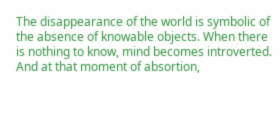The disappearance of the world is symbolic of the absence of knowable objects. When there is nothing to know, mind becomes introverted. And at that moment of absortion,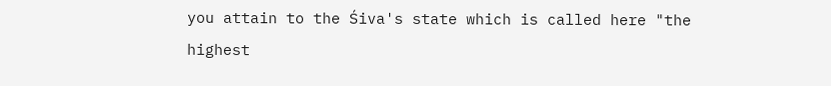you attain to the Śiva's state which is called here "the highest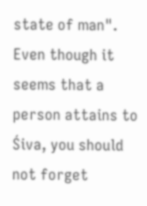state of man". Even though it seems that a person attains to Śiva, you should not forget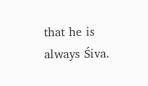that he is always Śiva.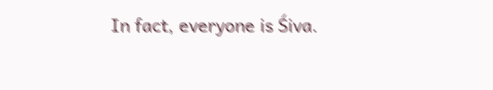In fact, everyone is Śiva.